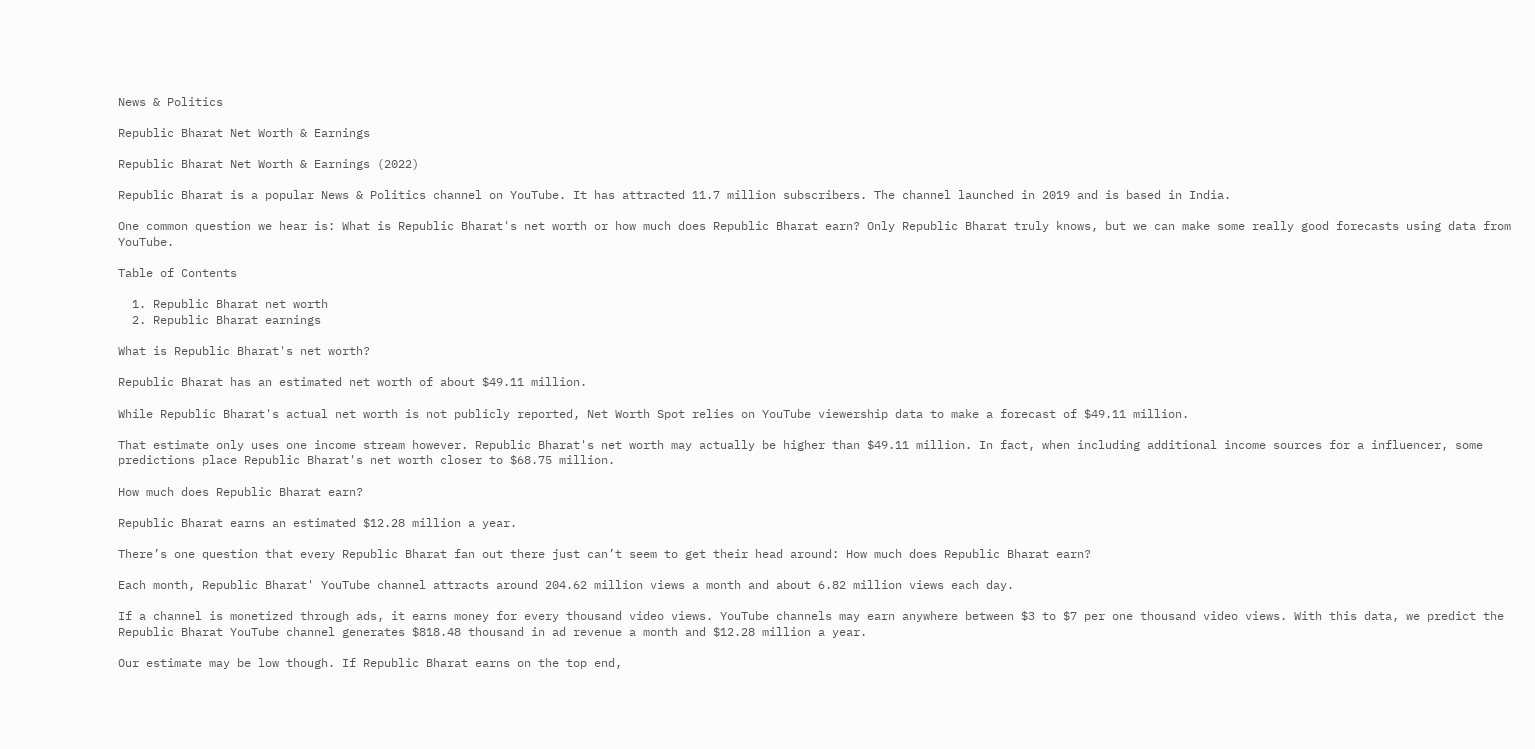News & Politics

Republic Bharat Net Worth & Earnings

Republic Bharat Net Worth & Earnings (2022)

Republic Bharat is a popular News & Politics channel on YouTube. It has attracted 11.7 million subscribers. The channel launched in 2019 and is based in India.

One common question we hear is: What is Republic Bharat's net worth or how much does Republic Bharat earn? Only Republic Bharat truly knows, but we can make some really good forecasts using data from YouTube.

Table of Contents

  1. Republic Bharat net worth
  2. Republic Bharat earnings

What is Republic Bharat's net worth?

Republic Bharat has an estimated net worth of about $49.11 million.

While Republic Bharat's actual net worth is not publicly reported, Net Worth Spot relies on YouTube viewership data to make a forecast of $49.11 million.

That estimate only uses one income stream however. Republic Bharat's net worth may actually be higher than $49.11 million. In fact, when including additional income sources for a influencer, some predictions place Republic Bharat's net worth closer to $68.75 million.

How much does Republic Bharat earn?

Republic Bharat earns an estimated $12.28 million a year.

There’s one question that every Republic Bharat fan out there just can’t seem to get their head around: How much does Republic Bharat earn?

Each month, Republic Bharat' YouTube channel attracts around 204.62 million views a month and about 6.82 million views each day.

If a channel is monetized through ads, it earns money for every thousand video views. YouTube channels may earn anywhere between $3 to $7 per one thousand video views. With this data, we predict the Republic Bharat YouTube channel generates $818.48 thousand in ad revenue a month and $12.28 million a year.

Our estimate may be low though. If Republic Bharat earns on the top end,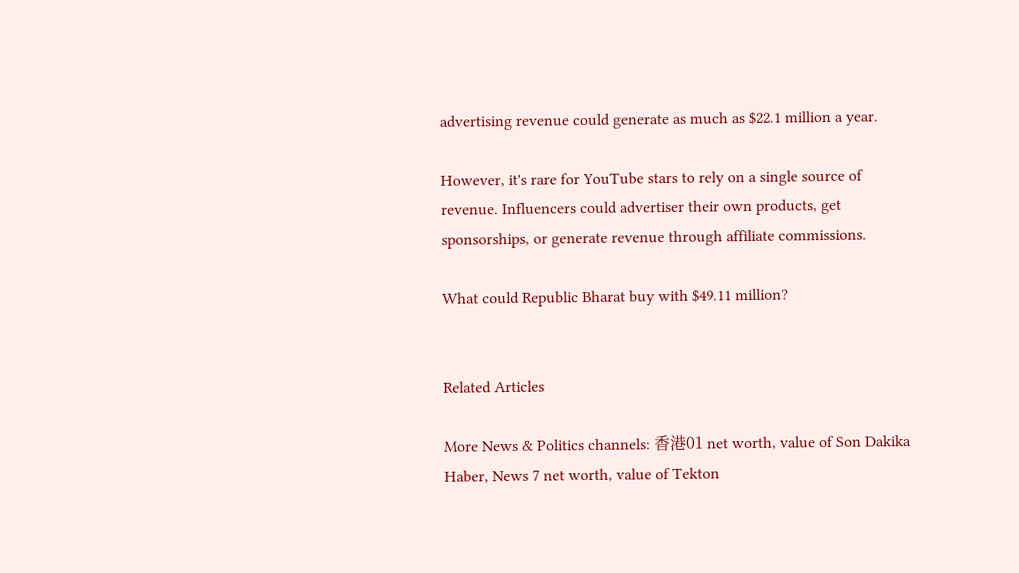advertising revenue could generate as much as $22.1 million a year.

However, it's rare for YouTube stars to rely on a single source of revenue. Influencers could advertiser their own products, get sponsorships, or generate revenue through affiliate commissions.

What could Republic Bharat buy with $49.11 million?


Related Articles

More News & Politics channels: 香港01 net worth, value of Son Dakika Haber, News 7 net worth, value of Tekton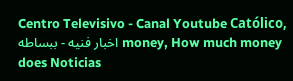Centro Televisivo - Canal Youtube Católico, اخبار فنيه - ببساطه money, How much money does Noticias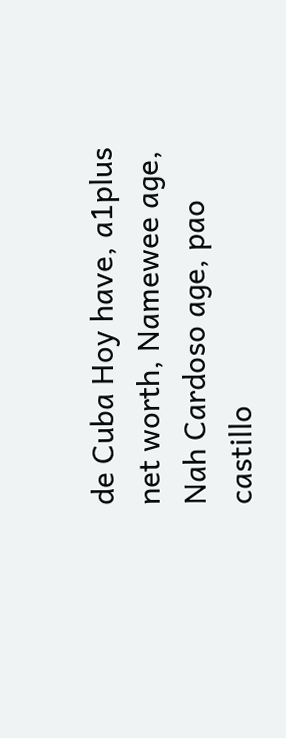de Cuba Hoy have, a1plus net worth, Namewee age, Nah Cardoso age, pao castillo